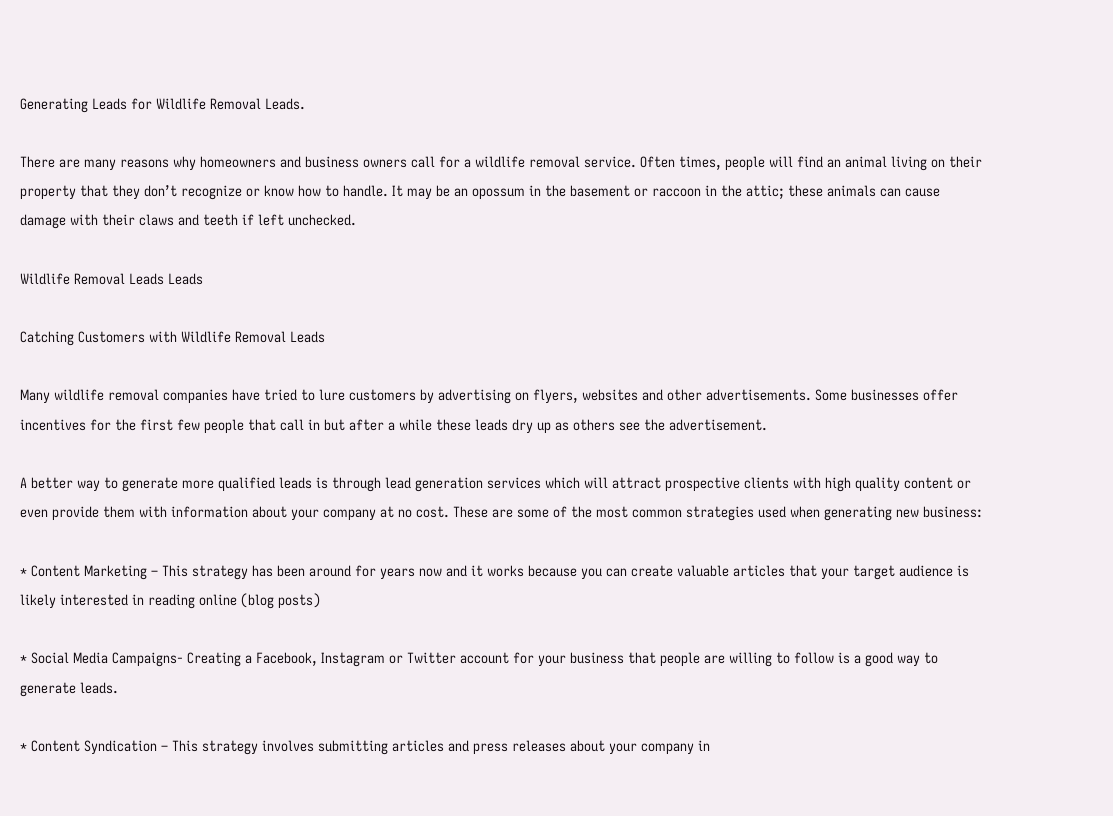Generating Leads for Wildlife Removal Leads.

There are many reasons why homeowners and business owners call for a wildlife removal service. Often times, people will find an animal living on their property that they don’t recognize or know how to handle. It may be an opossum in the basement or raccoon in the attic; these animals can cause damage with their claws and teeth if left unchecked.

Wildlife Removal Leads Leads

Catching Customers with Wildlife Removal Leads

Many wildlife removal companies have tried to lure customers by advertising on flyers, websites and other advertisements. Some businesses offer incentives for the first few people that call in but after a while these leads dry up as others see the advertisement.

A better way to generate more qualified leads is through lead generation services which will attract prospective clients with high quality content or even provide them with information about your company at no cost. These are some of the most common strategies used when generating new business:

* Content Marketing – This strategy has been around for years now and it works because you can create valuable articles that your target audience is likely interested in reading online (blog posts)

* Social Media Campaigns- Creating a Facebook, Instagram or Twitter account for your business that people are willing to follow is a good way to generate leads.

* Content Syndication – This strategy involves submitting articles and press releases about your company in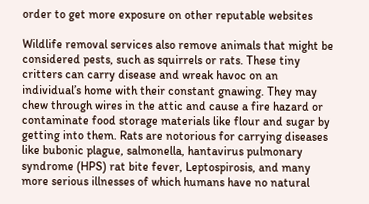order to get more exposure on other reputable websites

Wildlife removal services also remove animals that might be considered pests, such as squirrels or rats. These tiny critters can carry disease and wreak havoc on an individual’s home with their constant gnawing. They may chew through wires in the attic and cause a fire hazard or contaminate food storage materials like flour and sugar by getting into them. Rats are notorious for carrying diseases like bubonic plague, salmonella, hantavirus pulmonary syndrome (HPS) rat bite fever, Leptospirosis, and many more serious illnesses of which humans have no natural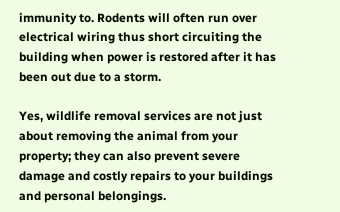immunity to. Rodents will often run over electrical wiring thus short circuiting the building when power is restored after it has been out due to a storm.

Yes, wildlife removal services are not just about removing the animal from your property; they can also prevent severe damage and costly repairs to your buildings and personal belongings.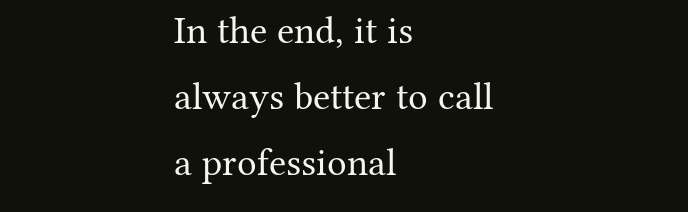In the end, it is always better to call a professional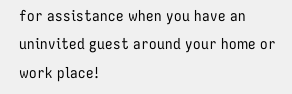for assistance when you have an uninvited guest around your home or work place!